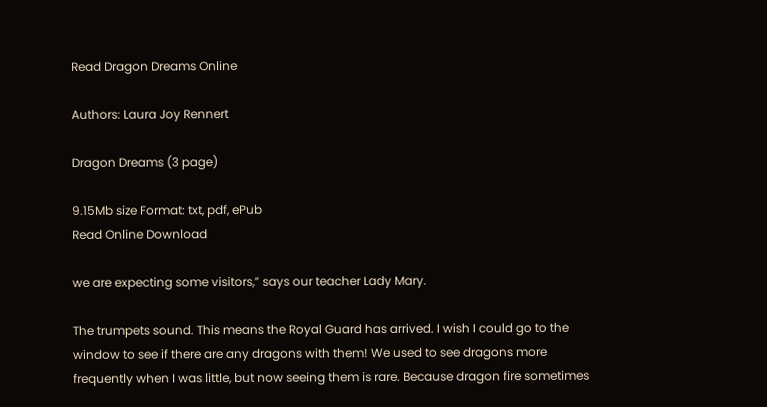Read Dragon Dreams Online

Authors: Laura Joy Rennert

Dragon Dreams (3 page)

9.15Mb size Format: txt, pdf, ePub
Read Online Download

we are expecting some visitors,” says our teacher Lady Mary.

The trumpets sound. This means the Royal Guard has arrived. I wish I could go to the window to see if there are any dragons with them! We used to see dragons more frequently when I was little, but now seeing them is rare. Because dragon fire sometimes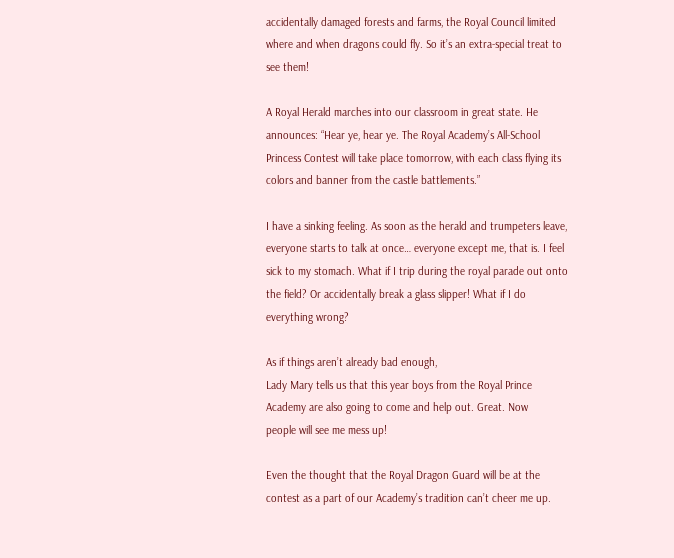accidentally damaged forests and farms, the Royal Council limited where and when dragons could fly. So it’s an extra-special treat to see them!

A Royal Herald marches into our classroom in great state. He announces: “Hear ye, hear ye. The Royal Academy’s All-School Princess Contest will take place tomorrow, with each class flying its colors and banner from the castle battlements.”

I have a sinking feeling. As soon as the herald and trumpeters leave, everyone starts to talk at once… everyone except me, that is. I feel sick to my stomach. What if I trip during the royal parade out onto the field? Or accidentally break a glass slipper! What if I do everything wrong?

As if things aren’t already bad enough,
Lady Mary tells us that this year boys from the Royal Prince Academy are also going to come and help out. Great. Now
people will see me mess up!

Even the thought that the Royal Dragon Guard will be at the contest as a part of our Academy’s tradition can’t cheer me up.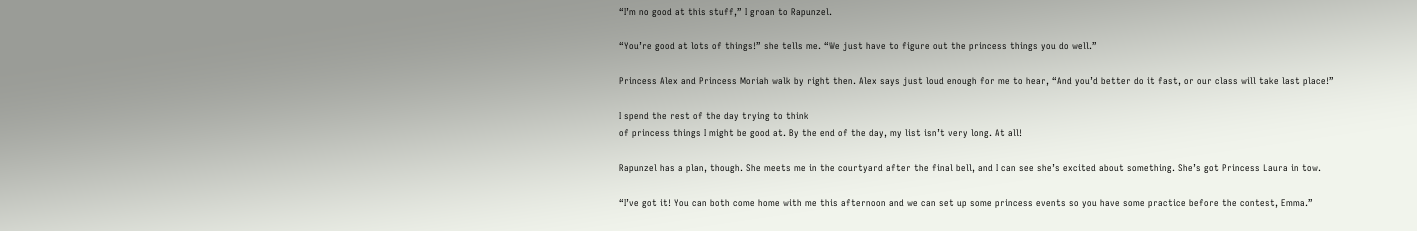“I’m no good at this stuff,” I groan to Rapunzel.

“You’re good at lots of things!” she tells me. “We just have to figure out the princess things you do well.”

Princess Alex and Princess Moriah walk by right then. Alex says just loud enough for me to hear, “And you’d better do it fast, or our class will take last place!”

I spend the rest of the day trying to think
of princess things I might be good at. By the end of the day, my list isn’t very long. At all!

Rapunzel has a plan, though. She meets me in the courtyard after the final bell, and I can see she’s excited about something. She’s got Princess Laura in tow.

“I’ve got it! You can both come home with me this afternoon and we can set up some princess events so you have some practice before the contest, Emma.”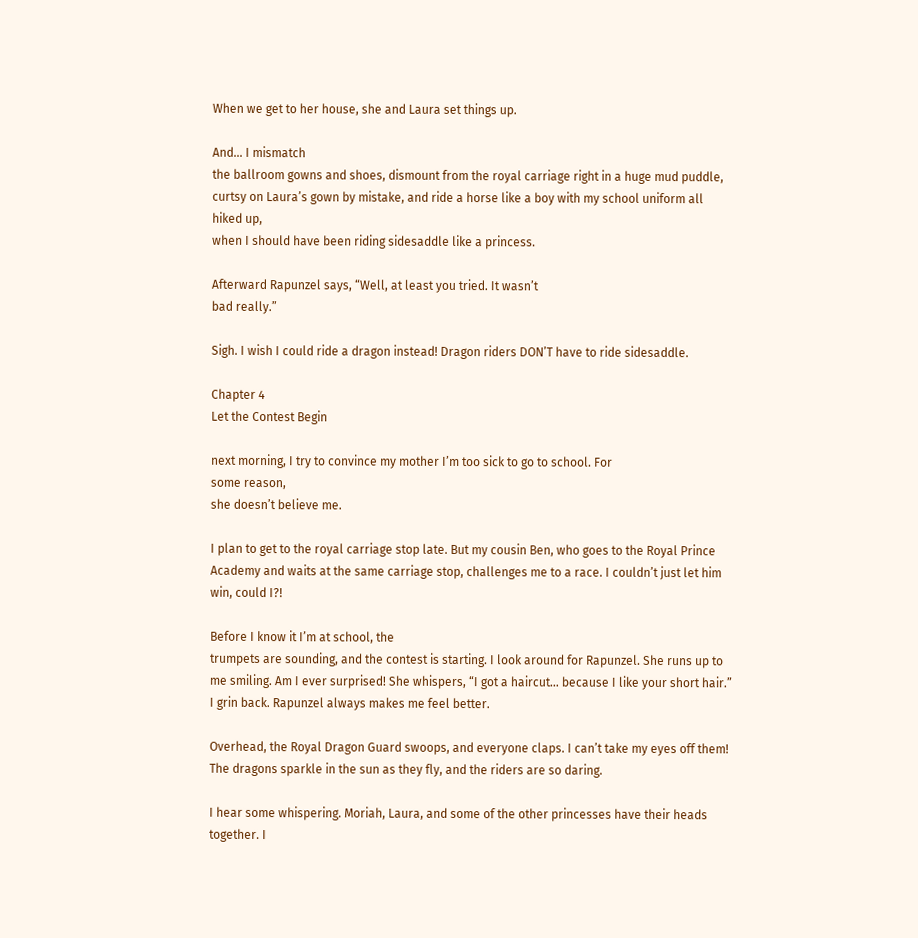When we get to her house, she and Laura set things up.

And… I mismatch
the ballroom gowns and shoes, dismount from the royal carriage right in a huge mud puddle, curtsy on Laura’s gown by mistake, and ride a horse like a boy with my school uniform all hiked up,
when I should have been riding sidesaddle like a princess.

Afterward Rapunzel says, “Well, at least you tried. It wasn’t
bad really.”

Sigh. I wish I could ride a dragon instead! Dragon riders DON’T have to ride sidesaddle.

Chapter 4
Let the Contest Begin

next morning, I try to convince my mother I’m too sick to go to school. For
some reason,
she doesn’t believe me.

I plan to get to the royal carriage stop late. But my cousin Ben, who goes to the Royal Prince Academy and waits at the same carriage stop, challenges me to a race. I couldn’t just let him win, could I?!

Before I know it I’m at school, the
trumpets are sounding, and the contest is starting. I look around for Rapunzel. She runs up to me smiling. Am I ever surprised! She whispers, “I got a haircut… because I like your short hair.” I grin back. Rapunzel always makes me feel better.

Overhead, the Royal Dragon Guard swoops, and everyone claps. I can’t take my eyes off them! The dragons sparkle in the sun as they fly, and the riders are so daring.

I hear some whispering. Moriah, Laura, and some of the other princesses have their heads together. I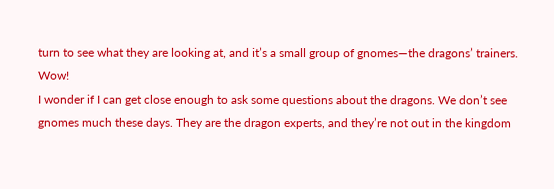turn to see what they are looking at, and it’s a small group of gnomes—the dragons’ trainers. Wow!
I wonder if I can get close enough to ask some questions about the dragons. We don’t see gnomes much these days. They are the dragon experts, and they’re not out in the kingdom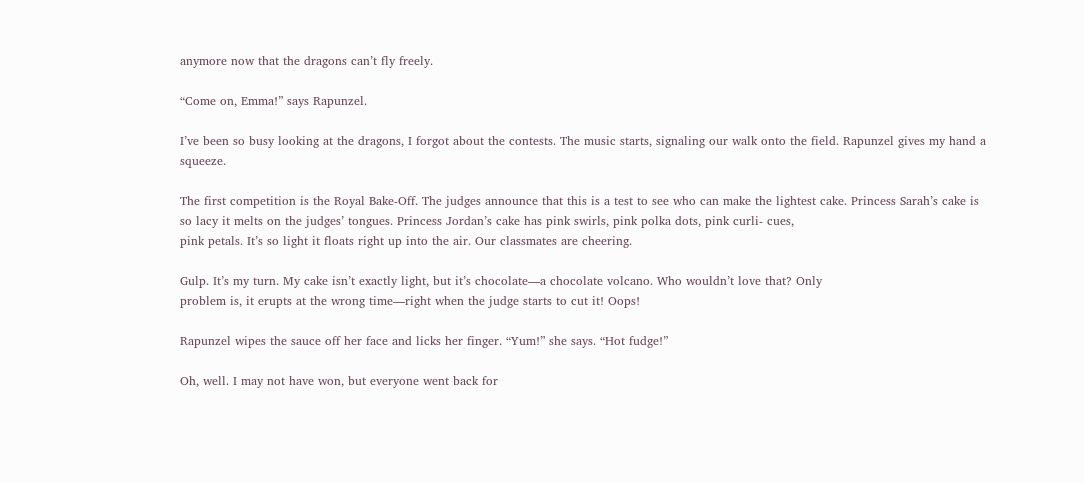anymore now that the dragons can’t fly freely.

“Come on, Emma!” says Rapunzel.

I’ve been so busy looking at the dragons, I forgot about the contests. The music starts, signaling our walk onto the field. Rapunzel gives my hand a squeeze.

The first competition is the Royal Bake-Off. The judges announce that this is a test to see who can make the lightest cake. Princess Sarah’s cake is so lacy it melts on the judges’ tongues. Princess Jordan’s cake has pink swirls, pink polka dots, pink curli- cues,
pink petals. It’s so light it floats right up into the air. Our classmates are cheering.

Gulp. It’s my turn. My cake isn’t exactly light, but it’s chocolate—a chocolate volcano. Who wouldn’t love that? Only
problem is, it erupts at the wrong time—right when the judge starts to cut it! Oops!

Rapunzel wipes the sauce off her face and licks her finger. “Yum!” she says. “Hot fudge!”

Oh, well. I may not have won, but everyone went back for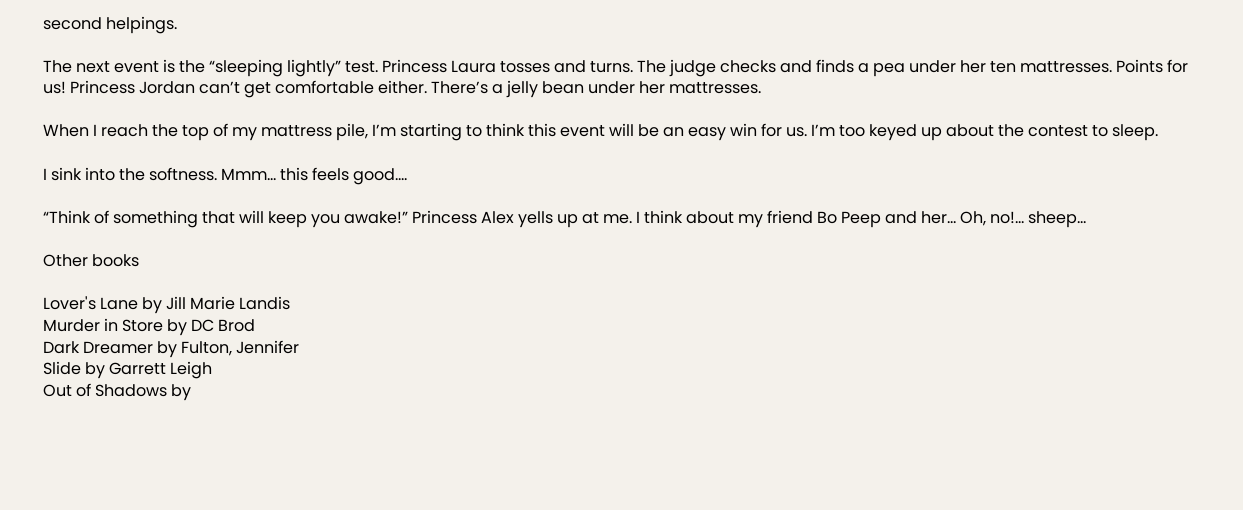second helpings.

The next event is the “sleeping lightly” test. Princess Laura tosses and turns. The judge checks and finds a pea under her ten mattresses. Points for us! Princess Jordan can’t get comfortable either. There’s a jelly bean under her mattresses.

When I reach the top of my mattress pile, I’m starting to think this event will be an easy win for us. I’m too keyed up about the contest to sleep.

I sink into the softness. Mmm… this feels good.…

“Think of something that will keep you awake!” Princess Alex yells up at me. I think about my friend Bo Peep and her… Oh, no!… sheep…

Other books

Lover's Lane by Jill Marie Landis
Murder in Store by DC Brod
Dark Dreamer by Fulton, Jennifer
Slide by Garrett Leigh
Out of Shadows by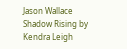Jason Wallace
Shadow Rising by Kendra Leigh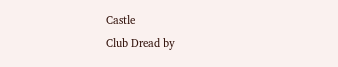Castle
Club Dread by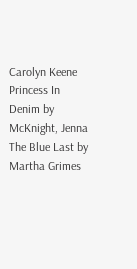Carolyn Keene
Princess In Denim by McKnight, Jenna
The Blue Last by Martha Grimes